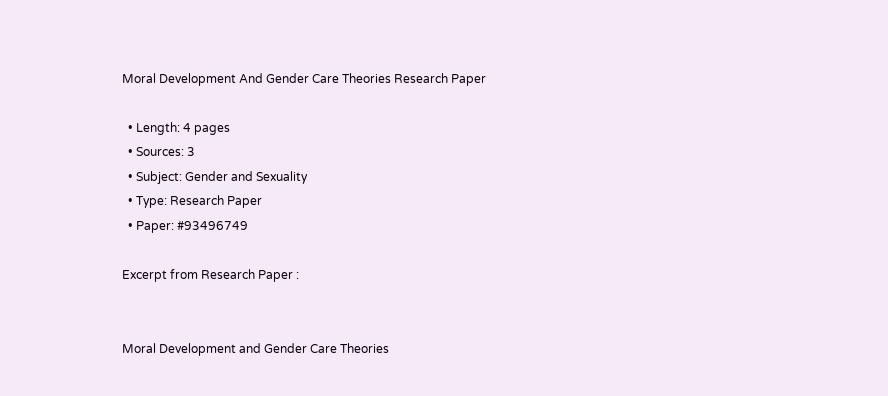Moral Development And Gender Care Theories Research Paper

  • Length: 4 pages
  • Sources: 3
  • Subject: Gender and Sexuality
  • Type: Research Paper
  • Paper: #93496749

Excerpt from Research Paper :


Moral Development and Gender Care Theories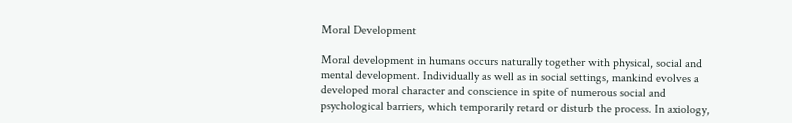Moral Development

Moral development in humans occurs naturally together with physical, social and mental development. Individually as well as in social settings, mankind evolves a developed moral character and conscience in spite of numerous social and psychological barriers, which temporarily retard or disturb the process. In axiology,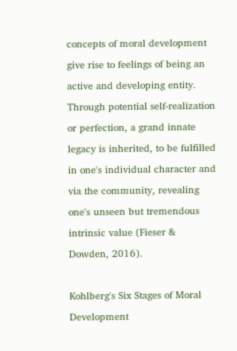concepts of moral development give rise to feelings of being an active and developing entity. Through potential self-realization or perfection, a grand innate legacy is inherited, to be fulfilled in one's individual character and via the community, revealing one's unseen but tremendous intrinsic value (Fieser & Dowden, 2016).

Kohlberg's Six Stages of Moral Development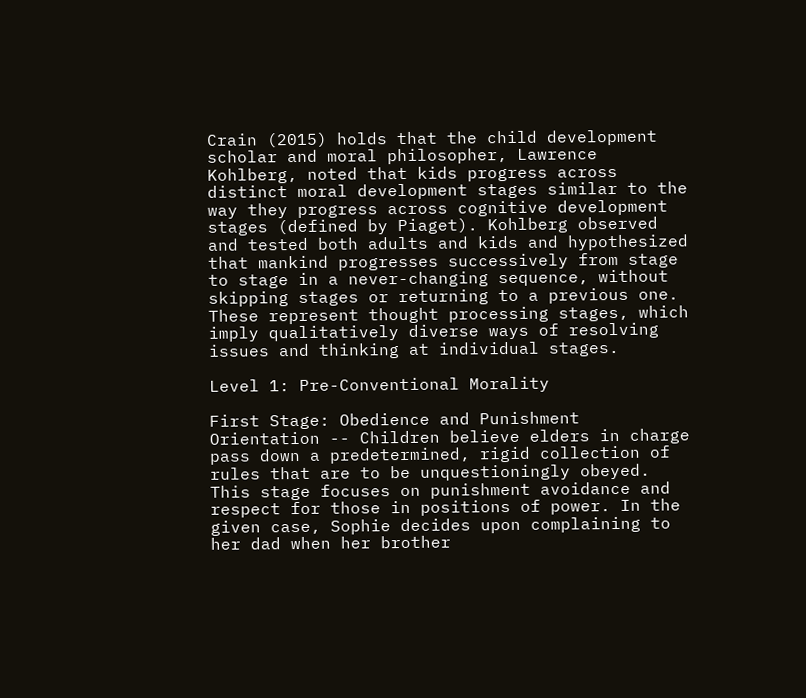Crain (2015) holds that the child development scholar and moral philosopher, Lawrence Kohlberg, noted that kids progress across distinct moral development stages similar to the way they progress across cognitive development stages (defined by Piaget). Kohlberg observed and tested both adults and kids and hypothesized that mankind progresses successively from stage to stage in a never-changing sequence, without skipping stages or returning to a previous one. These represent thought processing stages, which imply qualitatively diverse ways of resolving issues and thinking at individual stages.

Level 1: Pre-Conventional Morality

First Stage: Obedience and Punishment Orientation -- Children believe elders in charge pass down a predetermined, rigid collection of rules that are to be unquestioningly obeyed. This stage focuses on punishment avoidance and respect for those in positions of power. In the given case, Sophie decides upon complaining to her dad when her brother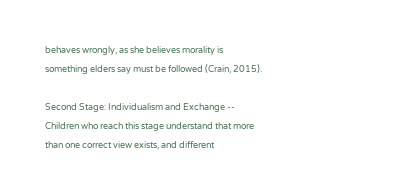behaves wrongly, as she believes morality is something elders say must be followed (Crain, 2015).

Second Stage: Individualism and Exchange -- Children who reach this stage understand that more than one correct view exists, and different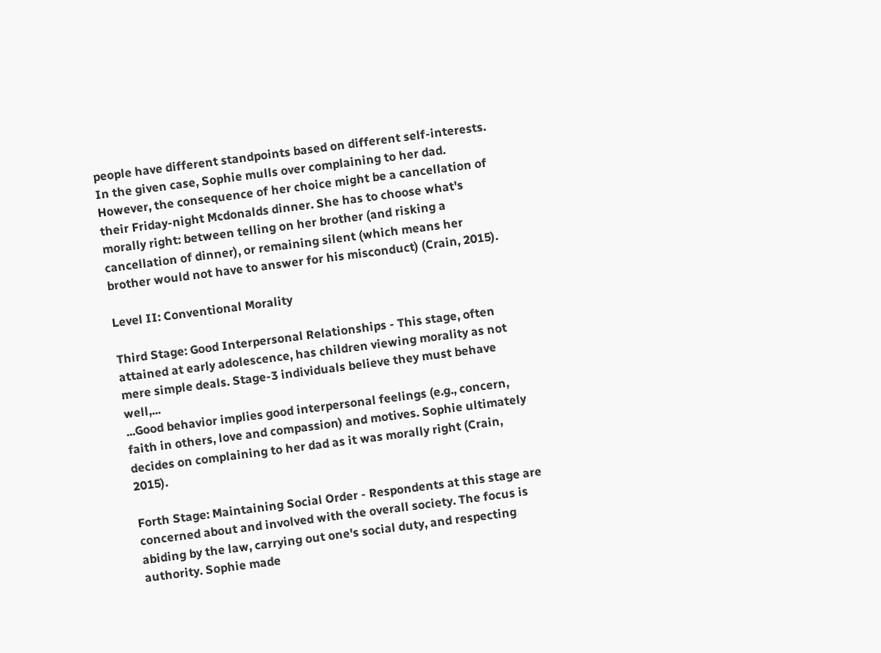people have different standpoints based on different self-interests. In the given case, Sophie mulls over complaining to her dad. However, the consequence of her choice might be a cancellation of their Friday-night Mcdonalds dinner. She has to choose what's morally right: between telling on her brother (and risking a cancellation of dinner), or remaining silent (which means her brother would not have to answer for his misconduct) (Crain, 2015).

Level II: Conventional Morality

Third Stage: Good Interpersonal Relationships - This stage, often attained at early adolescence, has children viewing morality as not mere simple deals. Stage-3 individuals believe they must behave well,...
...Good behavior implies good interpersonal feelings (e.g., concern, faith in others, love and compassion) and motives. Sophie ultimately decides on complaining to her dad as it was morally right (Crain, 2015).

Forth Stage: Maintaining Social Order - Respondents at this stage are concerned about and involved with the overall society. The focus is abiding by the law, carrying out one's social duty, and respecting authority. Sophie made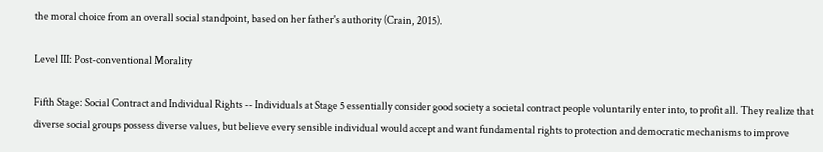the moral choice from an overall social standpoint, based on her father's authority (Crain, 2015).

Level III: Post-conventional Morality

Fifth Stage: Social Contract and Individual Rights -- Individuals at Stage 5 essentially consider good society a societal contract people voluntarily enter into, to profit all. They realize that diverse social groups possess diverse values, but believe every sensible individual would accept and want fundamental rights to protection and democratic mechanisms to improve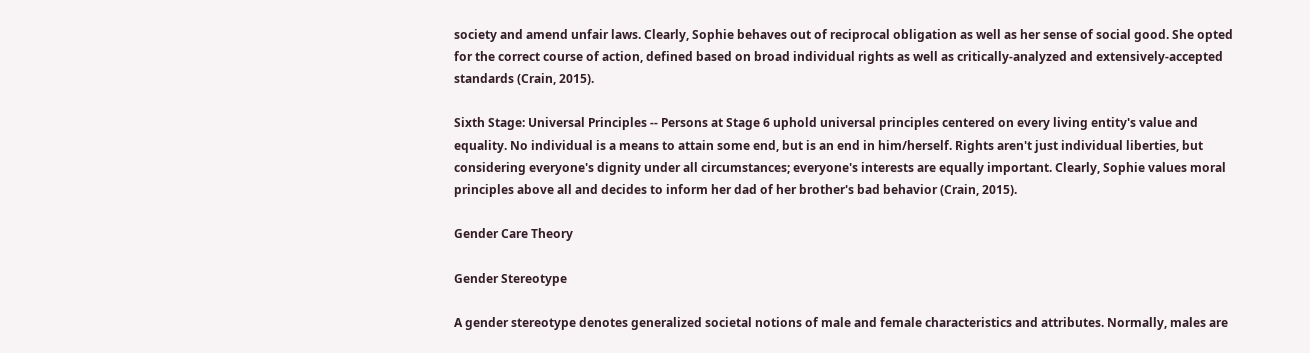society and amend unfair laws. Clearly, Sophie behaves out of reciprocal obligation as well as her sense of social good. She opted for the correct course of action, defined based on broad individual rights as well as critically-analyzed and extensively-accepted standards (Crain, 2015).

Sixth Stage: Universal Principles -- Persons at Stage 6 uphold universal principles centered on every living entity's value and equality. No individual is a means to attain some end, but is an end in him/herself. Rights aren't just individual liberties, but considering everyone's dignity under all circumstances; everyone's interests are equally important. Clearly, Sophie values moral principles above all and decides to inform her dad of her brother's bad behavior (Crain, 2015).

Gender Care Theory

Gender Stereotype

A gender stereotype denotes generalized societal notions of male and female characteristics and attributes. Normally, males are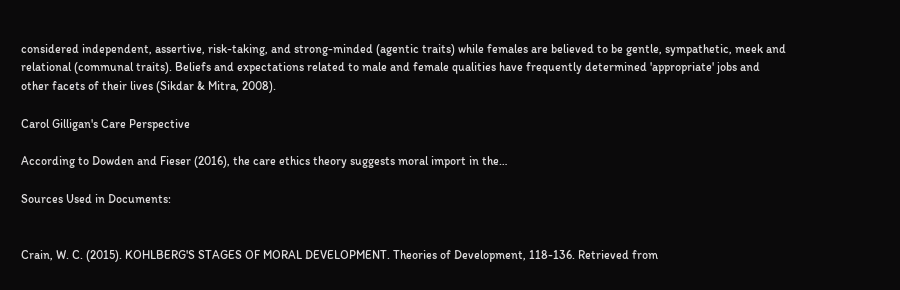considered independent, assertive, risk-taking, and strong-minded (agentic traits) while females are believed to be gentle, sympathetic, meek and relational (communal traits). Beliefs and expectations related to male and female qualities have frequently determined 'appropriate' jobs and other facets of their lives (Sikdar & Mitra, 2008).

Carol Gilligan's Care Perspective

According to Dowden and Fieser (2016), the care ethics theory suggests moral import in the…

Sources Used in Documents:


Crain, W. C. (2015). KOHLBERG'S STAGES OF MORAL DEVELOPMENT. Theories of Development, 118-136. Retrieved from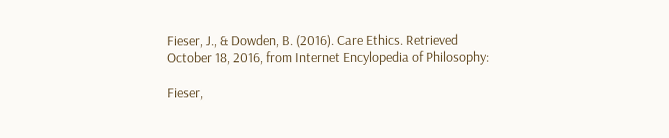Fieser, J., & Dowden, B. (2016). Care Ethics. Retrieved October 18, 2016, from Internet Encylopedia of Philosophy:

Fieser,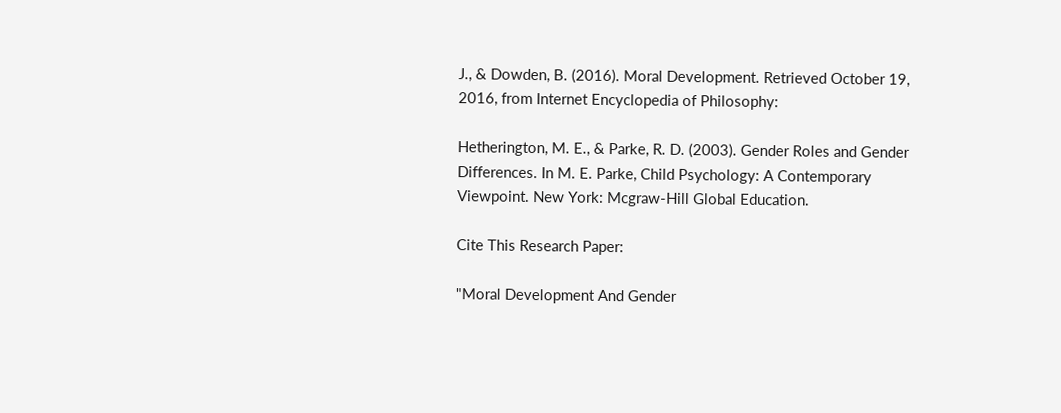J., & Dowden, B. (2016). Moral Development. Retrieved October 19, 2016, from Internet Encyclopedia of Philosophy:

Hetherington, M. E., & Parke, R. D. (2003). Gender Roles and Gender Differences. In M. E. Parke, Child Psychology: A Contemporary Viewpoint. New York: Mcgraw-Hill Global Education.

Cite This Research Paper:

"Moral Development And Gender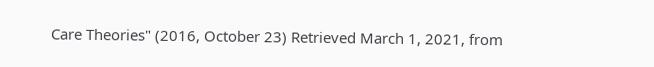Care Theories" (2016, October 23) Retrieved March 1, 2021, from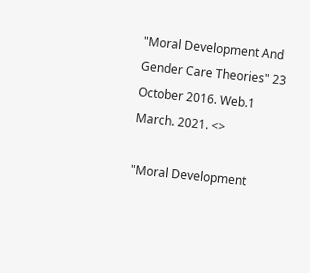"Moral Development And Gender Care Theories" 23 October 2016. Web.1 March. 2021. <>

"Moral Development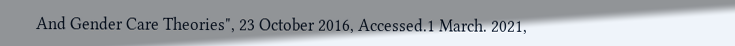And Gender Care Theories", 23 October 2016, Accessed.1 March. 2021,